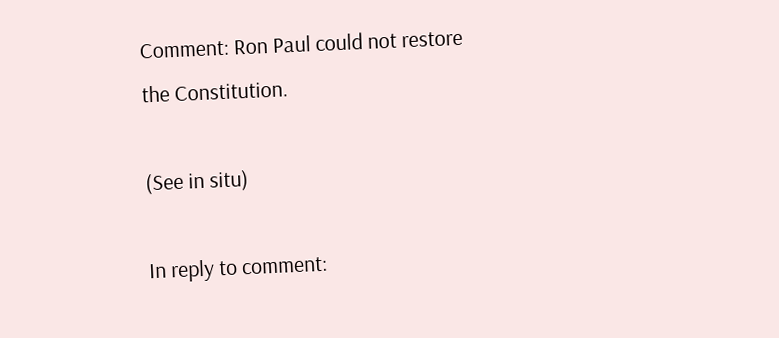Comment: Ron Paul could not restore the Constitution.

(See in situ)

In reply to comment: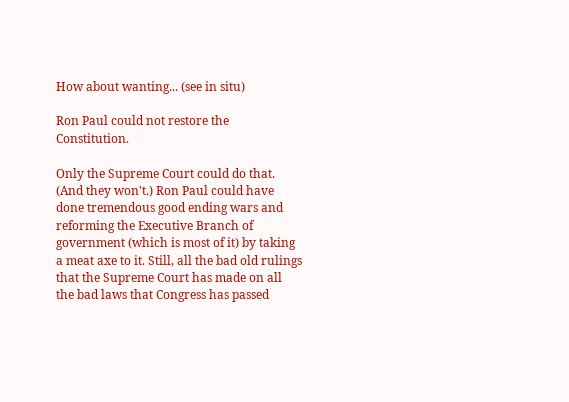How about wanting... (see in situ)

Ron Paul could not restore the Constitution.

Only the Supreme Court could do that. (And they won't.) Ron Paul could have done tremendous good ending wars and reforming the Executive Branch of government (which is most of it) by taking a meat axe to it. Still, all the bad old rulings that the Supreme Court has made on all the bad laws that Congress has passed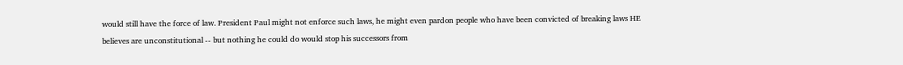would still have the force of law. President Paul might not enforce such laws, he might even pardon people who have been convicted of breaking laws HE believes are unconstitutional -- but nothing he could do would stop his successors from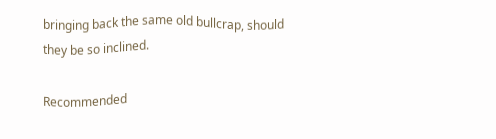bringing back the same old bullcrap, should they be so inclined.

Recommended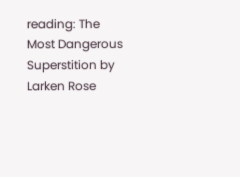reading: The Most Dangerous Superstition by Larken Rose